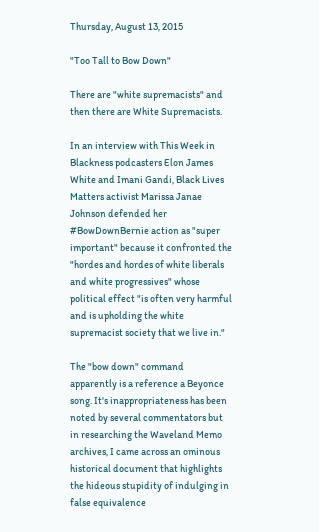Thursday, August 13, 2015

"Too Tall to Bow Down"

There are "white supremacists" and then there are White Supremacists.

In an interview with This Week in Blackness podcasters Elon James White and Imani Gandi, Black Lives Matters activist Marissa Janae Johnson defended her #BowDownBernie action as "super important" because it confronted the "hordes and hordes of white liberals and white progressives" whose political effect "is often very harmful and is upholding the white supremacist society that we live in."

The "bow down" command apparently is a reference a Beyonce song. It's inappropriateness has been noted by several commentators but in researching the Waveland Memo archives, I came across an ominous historical document that highlights the hideous stupidity of indulging in false equivalence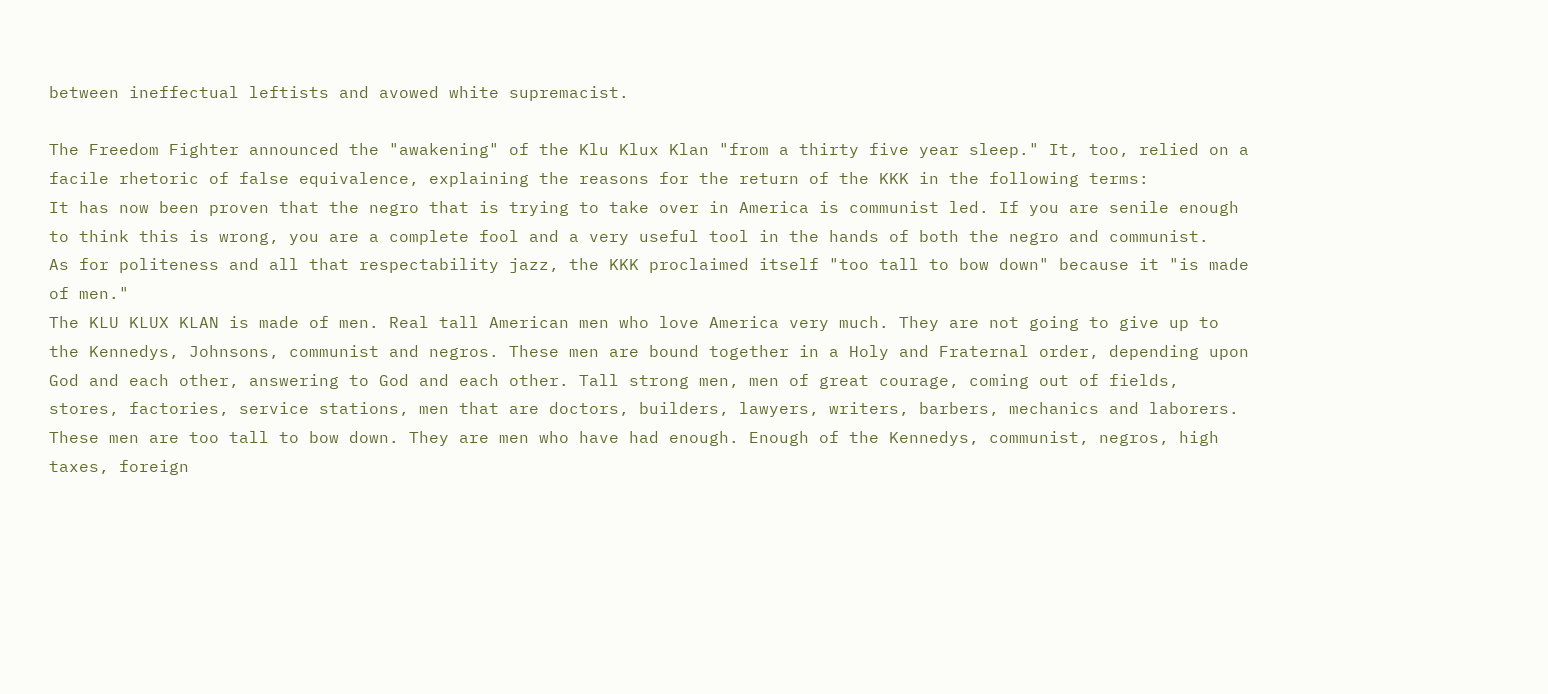between ineffectual leftists and avowed white supremacist.

The Freedom Fighter announced the "awakening" of the Klu Klux Klan "from a thirty five year sleep." It, too, relied on a facile rhetoric of false equivalence, explaining the reasons for the return of the KKK in the following terms:
It has now been proven that the negro that is trying to take over in America is communist led. If you are senile enough to think this is wrong, you are a complete fool and a very useful tool in the hands of both the negro and communist.
As for politeness and all that respectability jazz, the KKK proclaimed itself "too tall to bow down" because it "is made of men."
The KLU KLUX KLAN is made of men. Real tall American men who love America very much. They are not going to give up to the Kennedys, Johnsons, communist and negros. These men are bound together in a Holy and Fraternal order, depending upon God and each other, answering to God and each other. Tall strong men, men of great courage, coming out of fields, stores, factories, service stations, men that are doctors, builders, lawyers, writers, barbers, mechanics and laborers. These men are too tall to bow down. They are men who have had enough. Enough of the Kennedys, communist, negros, high taxes, foreign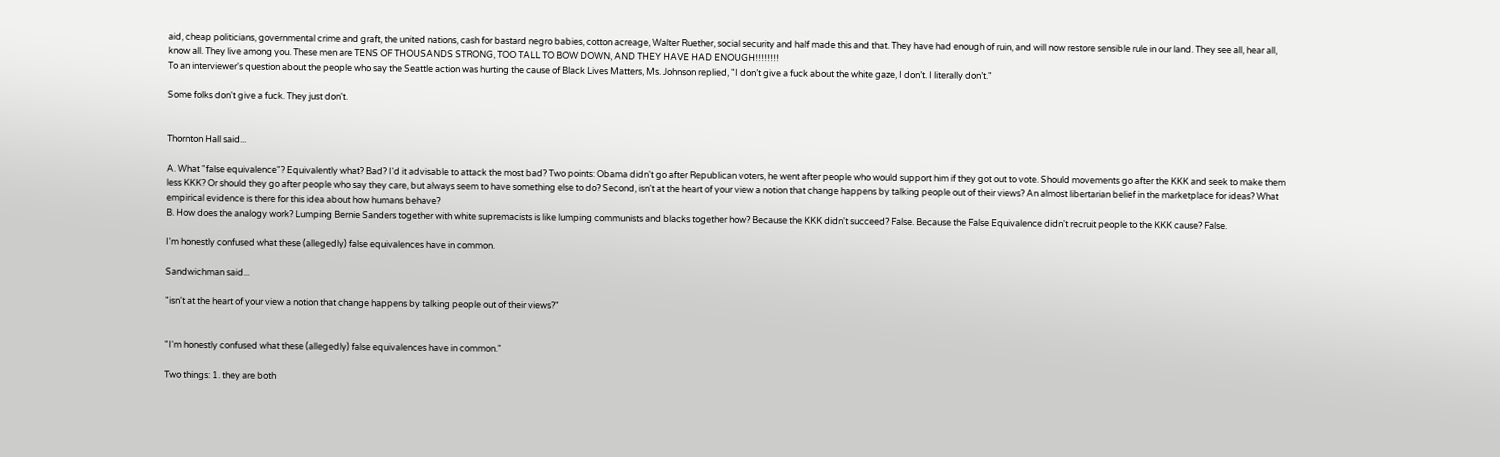aid, cheap politicians, governmental crime and graft, the united nations, cash for bastard negro babies, cotton acreage, Walter Ruether, social security and half made this and that. They have had enough of ruin, and will now restore sensible rule in our land. They see all, hear all, know all. They live among you. These men are TENS OF THOUSANDS STRONG, TOO TALL TO BOW DOWN, AND THEY HAVE HAD ENOUGH!!!!!!!!
To an interviewer's question about the people who say the Seattle action was hurting the cause of Black Lives Matters, Ms. Johnson replied, "I don’t give a fuck about the white gaze, I don’t. I literally don’t."

Some folks don't give a fuck. They just don't.


Thornton Hall said...

A. What "false equivalence"? Equivalently what? Bad? I'd it advisable to attack the most bad? Two points: Obama didn't go after Republican voters, he went after people who would support him if they got out to vote. Should movements go after the KKK and seek to make them less KKK? Or should they go after people who say they care, but always seem to have something else to do? Second, isn't at the heart of your view a notion that change happens by talking people out of their views? An almost libertarian belief in the marketplace for ideas? What empirical evidence is there for this idea about how humans behave?
B. How does the analogy work? Lumping Bernie Sanders together with white supremacists is like lumping communists and blacks together how? Because the KKK didn't succeed? False. Because the False Equivalence didn't recruit people to the KKK cause? False.

I'm honestly confused what these (allegedly) false equivalences have in common.

Sandwichman said...

"isn't at the heart of your view a notion that change happens by talking people out of their views?"


"I'm honestly confused what these (allegedly) false equivalences have in common."

Two things: 1. they are both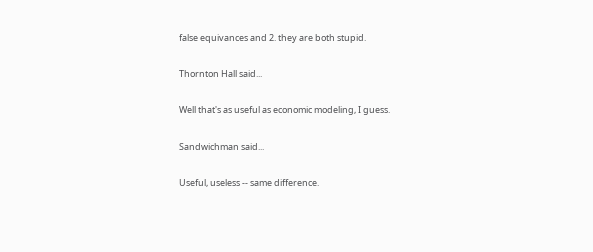false equivances and 2. they are both stupid.

Thornton Hall said...

Well that's as useful as economic modeling, I guess.

Sandwichman said...

Useful, useless -- same difference.